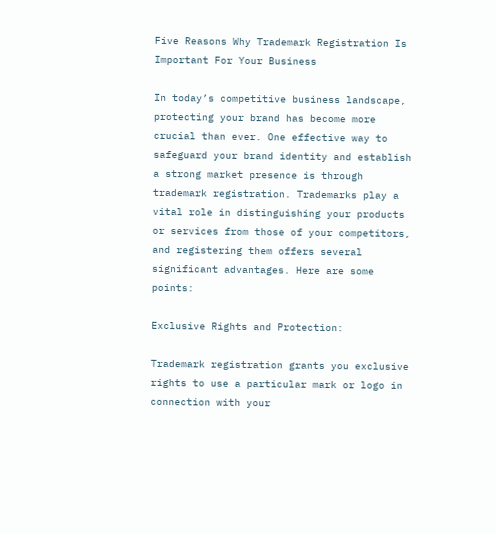Five Reasons Why Trademark Registration Is Important For Your Business

In today’s competitive business landscape, protecting your brand has become more crucial than ever. One effective way to safeguard your brand identity and establish a strong market presence is through trademark registration. Trademarks play a vital role in distinguishing your products or services from those of your competitors, and registering them offers several significant advantages. Here are some points:

Exclusive Rights and Protection:

Trademark registration grants you exclusive rights to use a particular mark or logo in connection with your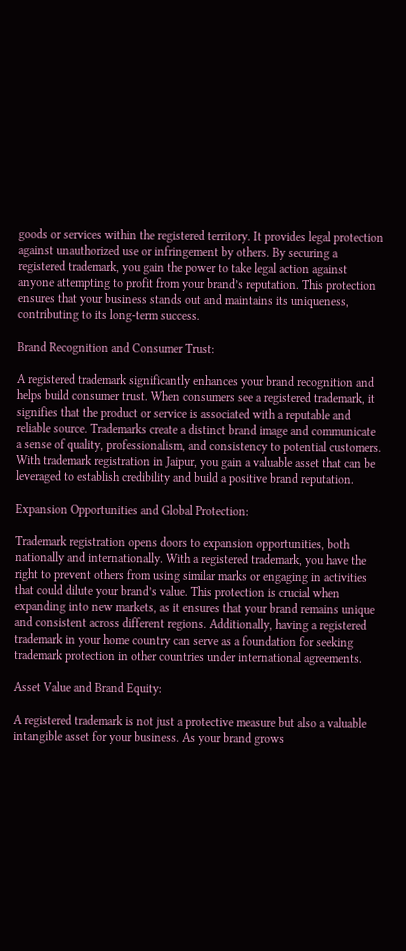goods or services within the registered territory. It provides legal protection against unauthorized use or infringement by others. By securing a registered trademark, you gain the power to take legal action against anyone attempting to profit from your brand’s reputation. This protection ensures that your business stands out and maintains its uniqueness, contributing to its long-term success.

Brand Recognition and Consumer Trust:

A registered trademark significantly enhances your brand recognition and helps build consumer trust. When consumers see a registered trademark, it signifies that the product or service is associated with a reputable and reliable source. Trademarks create a distinct brand image and communicate a sense of quality, professionalism, and consistency to potential customers. With trademark registration in Jaipur, you gain a valuable asset that can be leveraged to establish credibility and build a positive brand reputation.

Expansion Opportunities and Global Protection:

Trademark registration opens doors to expansion opportunities, both nationally and internationally. With a registered trademark, you have the right to prevent others from using similar marks or engaging in activities that could dilute your brand’s value. This protection is crucial when expanding into new markets, as it ensures that your brand remains unique and consistent across different regions. Additionally, having a registered trademark in your home country can serve as a foundation for seeking trademark protection in other countries under international agreements.

Asset Value and Brand Equity:

A registered trademark is not just a protective measure but also a valuable intangible asset for your business. As your brand grows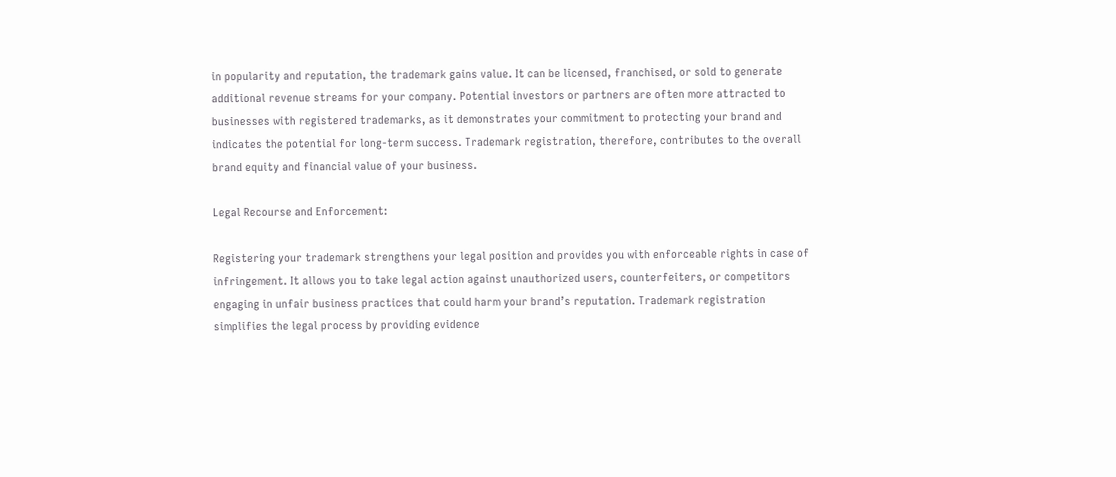in popularity and reputation, the trademark gains value. It can be licensed, franchised, or sold to generate additional revenue streams for your company. Potential investors or partners are often more attracted to businesses with registered trademarks, as it demonstrates your commitment to protecting your brand and indicates the potential for long-term success. Trademark registration, therefore, contributes to the overall brand equity and financial value of your business.

Legal Recourse and Enforcement:

Registering your trademark strengthens your legal position and provides you with enforceable rights in case of infringement. It allows you to take legal action against unauthorized users, counterfeiters, or competitors engaging in unfair business practices that could harm your brand’s reputation. Trademark registration simplifies the legal process by providing evidence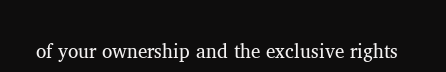of your ownership and the exclusive rights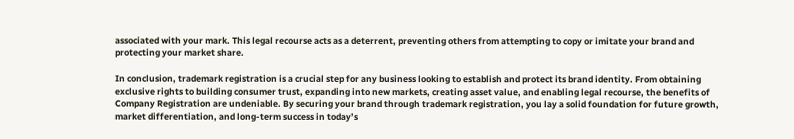associated with your mark. This legal recourse acts as a deterrent, preventing others from attempting to copy or imitate your brand and protecting your market share.

In conclusion, trademark registration is a crucial step for any business looking to establish and protect its brand identity. From obtaining exclusive rights to building consumer trust, expanding into new markets, creating asset value, and enabling legal recourse, the benefits of Company Registration are undeniable. By securing your brand through trademark registration, you lay a solid foundation for future growth, market differentiation, and long-term success in today’s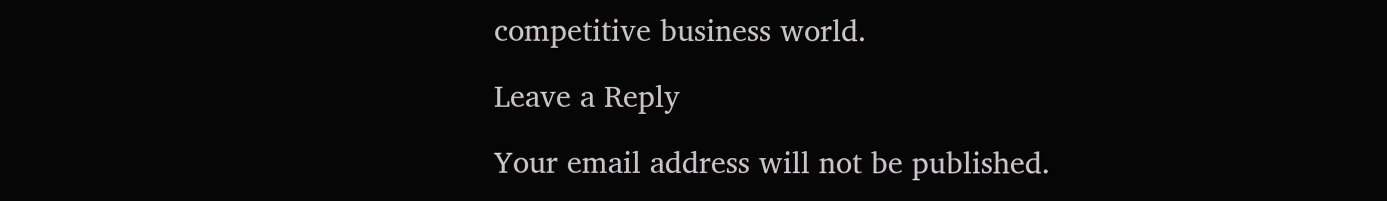competitive business world.

Leave a Reply

Your email address will not be published.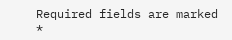Required fields are marked *